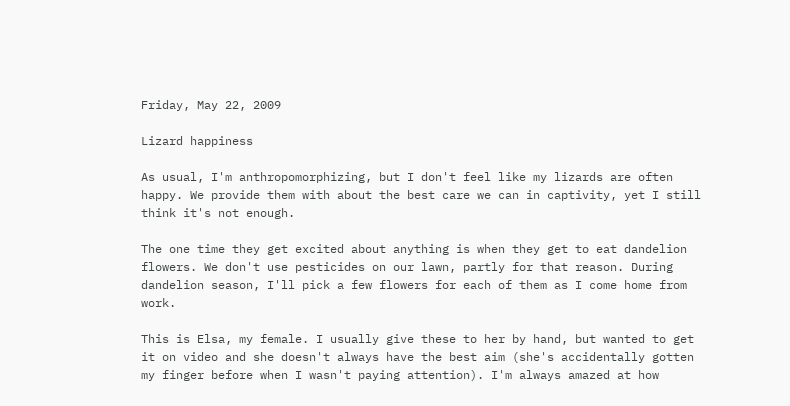Friday, May 22, 2009

Lizard happiness

As usual, I'm anthropomorphizing, but I don't feel like my lizards are often happy. We provide them with about the best care we can in captivity, yet I still think it's not enough.

The one time they get excited about anything is when they get to eat dandelion flowers. We don't use pesticides on our lawn, partly for that reason. During dandelion season, I'll pick a few flowers for each of them as I come home from work.

This is Elsa, my female. I usually give these to her by hand, but wanted to get it on video and she doesn't always have the best aim (she's accidentally gotten my finger before when I wasn't paying attention). I'm always amazed at how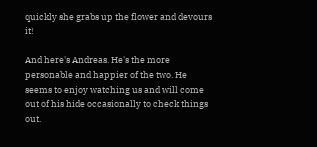quickly she grabs up the flower and devours it!

And here's Andreas. He's the more personable and happier of the two. He seems to enjoy watching us and will come out of his hide occasionally to check things out.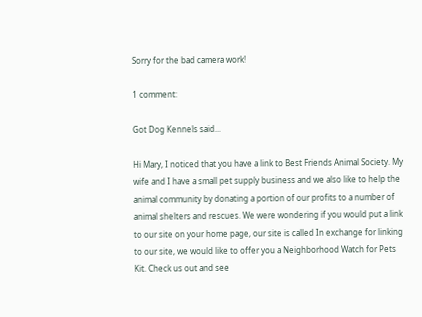Sorry for the bad camera work!

1 comment:

Got Dog Kennels said...

Hi Mary, I noticed that you have a link to Best Friends Animal Society. My wife and I have a small pet supply business and we also like to help the animal community by donating a portion of our profits to a number of animal shelters and rescues. We were wondering if you would put a link to our site on your home page, our site is called In exchange for linking to our site, we would like to offer you a Neighborhood Watch for Pets Kit. Check us out and see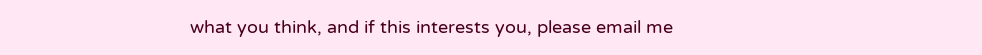what you think, and if this interests you, please email me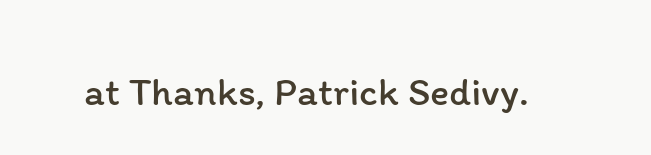at Thanks, Patrick Sedivy.